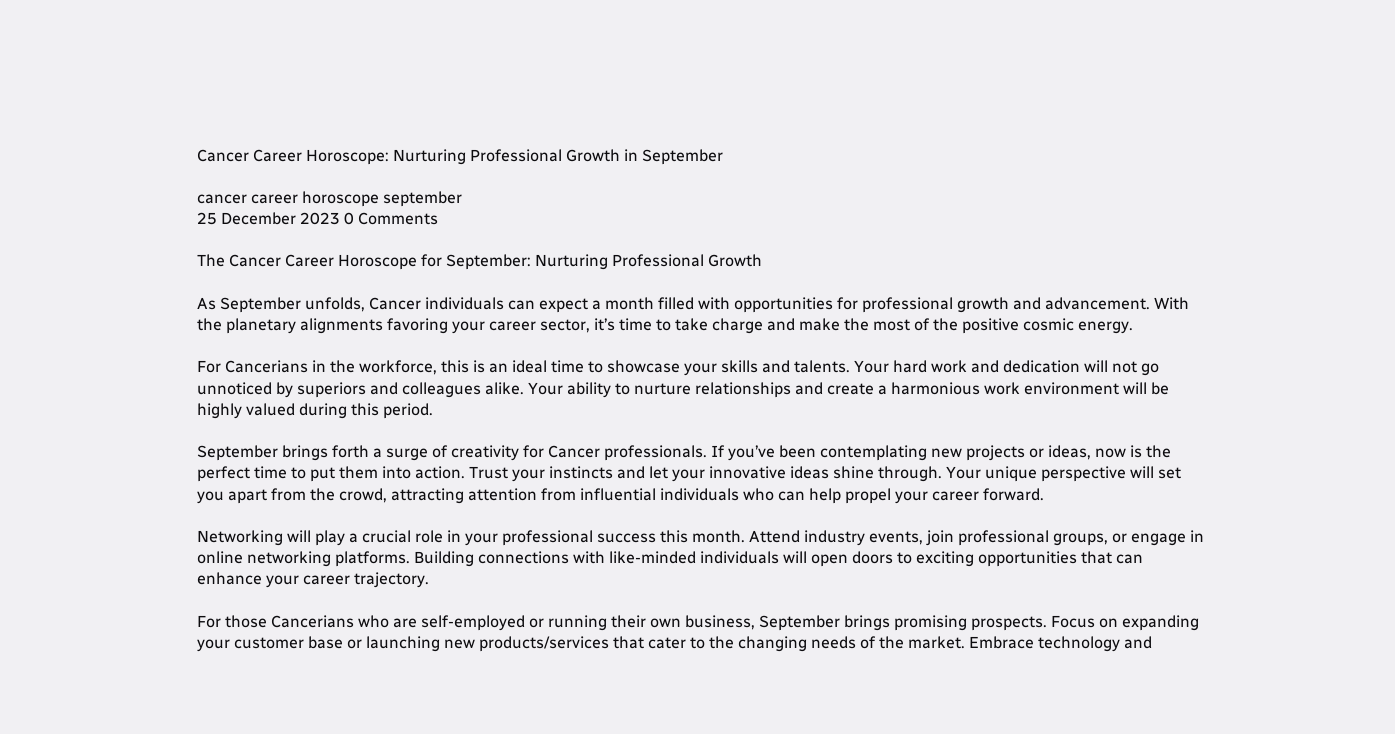Cancer Career Horoscope: Nurturing Professional Growth in September

cancer career horoscope september
25 December 2023 0 Comments

The Cancer Career Horoscope for September: Nurturing Professional Growth

As September unfolds, Cancer individuals can expect a month filled with opportunities for professional growth and advancement. With the planetary alignments favoring your career sector, it’s time to take charge and make the most of the positive cosmic energy.

For Cancerians in the workforce, this is an ideal time to showcase your skills and talents. Your hard work and dedication will not go unnoticed by superiors and colleagues alike. Your ability to nurture relationships and create a harmonious work environment will be highly valued during this period.

September brings forth a surge of creativity for Cancer professionals. If you’ve been contemplating new projects or ideas, now is the perfect time to put them into action. Trust your instincts and let your innovative ideas shine through. Your unique perspective will set you apart from the crowd, attracting attention from influential individuals who can help propel your career forward.

Networking will play a crucial role in your professional success this month. Attend industry events, join professional groups, or engage in online networking platforms. Building connections with like-minded individuals will open doors to exciting opportunities that can enhance your career trajectory.

For those Cancerians who are self-employed or running their own business, September brings promising prospects. Focus on expanding your customer base or launching new products/services that cater to the changing needs of the market. Embrace technology and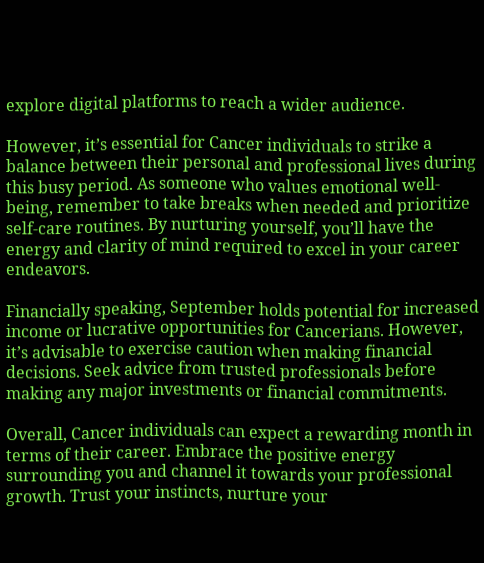explore digital platforms to reach a wider audience.

However, it’s essential for Cancer individuals to strike a balance between their personal and professional lives during this busy period. As someone who values emotional well-being, remember to take breaks when needed and prioritize self-care routines. By nurturing yourself, you’ll have the energy and clarity of mind required to excel in your career endeavors.

Financially speaking, September holds potential for increased income or lucrative opportunities for Cancerians. However, it’s advisable to exercise caution when making financial decisions. Seek advice from trusted professionals before making any major investments or financial commitments.

Overall, Cancer individuals can expect a rewarding month in terms of their career. Embrace the positive energy surrounding you and channel it towards your professional growth. Trust your instincts, nurture your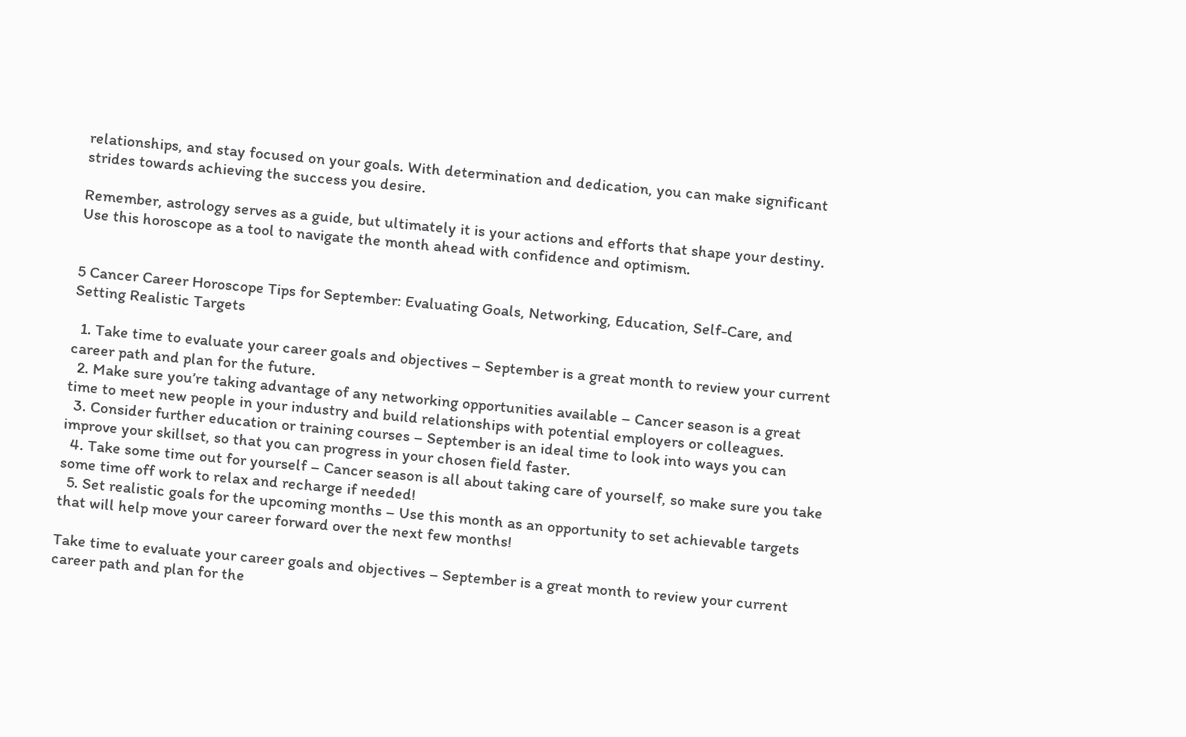relationships, and stay focused on your goals. With determination and dedication, you can make significant strides towards achieving the success you desire.

Remember, astrology serves as a guide, but ultimately it is your actions and efforts that shape your destiny. Use this horoscope as a tool to navigate the month ahead with confidence and optimism.


5 Cancer Career Horoscope Tips for September: Evaluating Goals, Networking, Education, Self-Care, and Setting Realistic Targets

  1. Take time to evaluate your career goals and objectives – September is a great month to review your current career path and plan for the future.
  2. Make sure you’re taking advantage of any networking opportunities available – Cancer season is a great time to meet new people in your industry and build relationships with potential employers or colleagues.
  3. Consider further education or training courses – September is an ideal time to look into ways you can improve your skillset, so that you can progress in your chosen field faster.
  4. Take some time out for yourself – Cancer season is all about taking care of yourself, so make sure you take some time off work to relax and recharge if needed!
  5. Set realistic goals for the upcoming months – Use this month as an opportunity to set achievable targets that will help move your career forward over the next few months!

Take time to evaluate your career goals and objectives – September is a great month to review your current career path and plan for the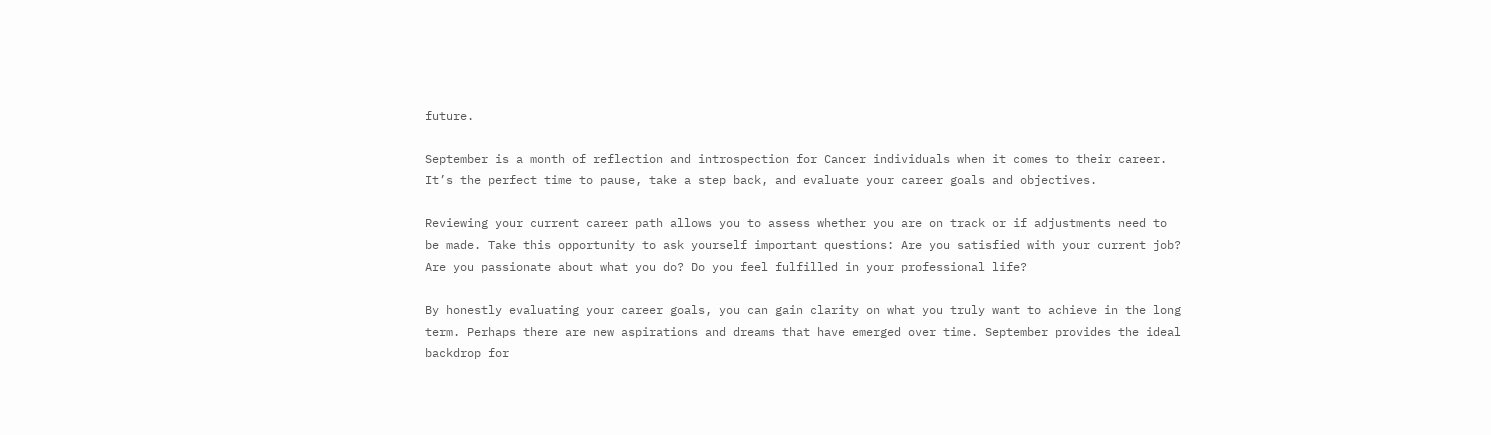future.

September is a month of reflection and introspection for Cancer individuals when it comes to their career. It’s the perfect time to pause, take a step back, and evaluate your career goals and objectives.

Reviewing your current career path allows you to assess whether you are on track or if adjustments need to be made. Take this opportunity to ask yourself important questions: Are you satisfied with your current job? Are you passionate about what you do? Do you feel fulfilled in your professional life?

By honestly evaluating your career goals, you can gain clarity on what you truly want to achieve in the long term. Perhaps there are new aspirations and dreams that have emerged over time. September provides the ideal backdrop for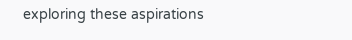exploring these aspirations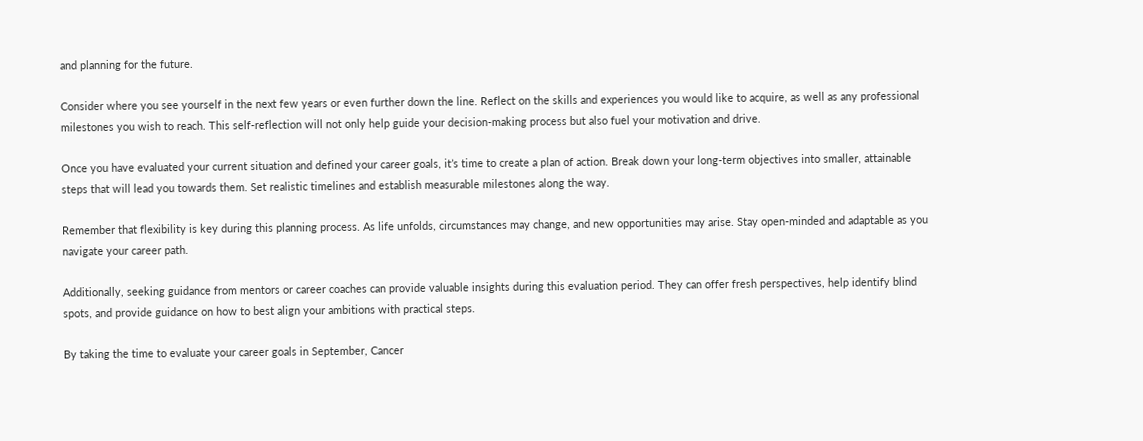and planning for the future.

Consider where you see yourself in the next few years or even further down the line. Reflect on the skills and experiences you would like to acquire, as well as any professional milestones you wish to reach. This self-reflection will not only help guide your decision-making process but also fuel your motivation and drive.

Once you have evaluated your current situation and defined your career goals, it’s time to create a plan of action. Break down your long-term objectives into smaller, attainable steps that will lead you towards them. Set realistic timelines and establish measurable milestones along the way.

Remember that flexibility is key during this planning process. As life unfolds, circumstances may change, and new opportunities may arise. Stay open-minded and adaptable as you navigate your career path.

Additionally, seeking guidance from mentors or career coaches can provide valuable insights during this evaluation period. They can offer fresh perspectives, help identify blind spots, and provide guidance on how to best align your ambitions with practical steps.

By taking the time to evaluate your career goals in September, Cancer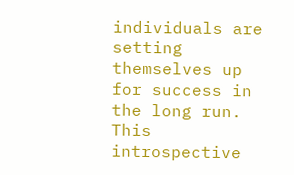individuals are setting themselves up for success in the long run. This introspective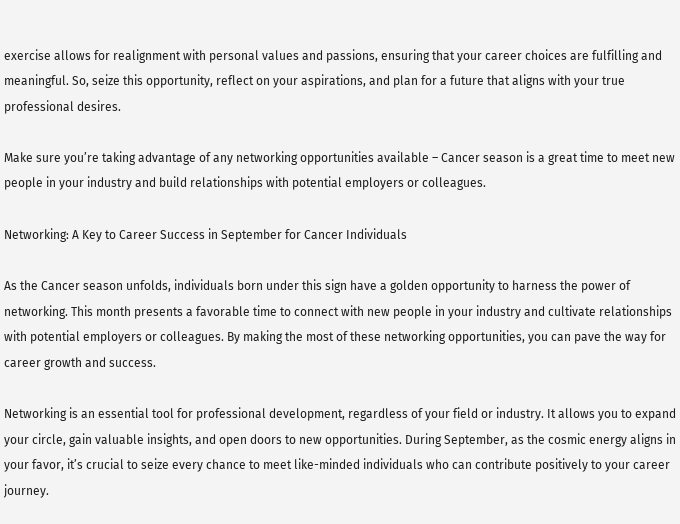exercise allows for realignment with personal values and passions, ensuring that your career choices are fulfilling and meaningful. So, seize this opportunity, reflect on your aspirations, and plan for a future that aligns with your true professional desires.

Make sure you’re taking advantage of any networking opportunities available – Cancer season is a great time to meet new people in your industry and build relationships with potential employers or colleagues.

Networking: A Key to Career Success in September for Cancer Individuals

As the Cancer season unfolds, individuals born under this sign have a golden opportunity to harness the power of networking. This month presents a favorable time to connect with new people in your industry and cultivate relationships with potential employers or colleagues. By making the most of these networking opportunities, you can pave the way for career growth and success.

Networking is an essential tool for professional development, regardless of your field or industry. It allows you to expand your circle, gain valuable insights, and open doors to new opportunities. During September, as the cosmic energy aligns in your favor, it’s crucial to seize every chance to meet like-minded individuals who can contribute positively to your career journey.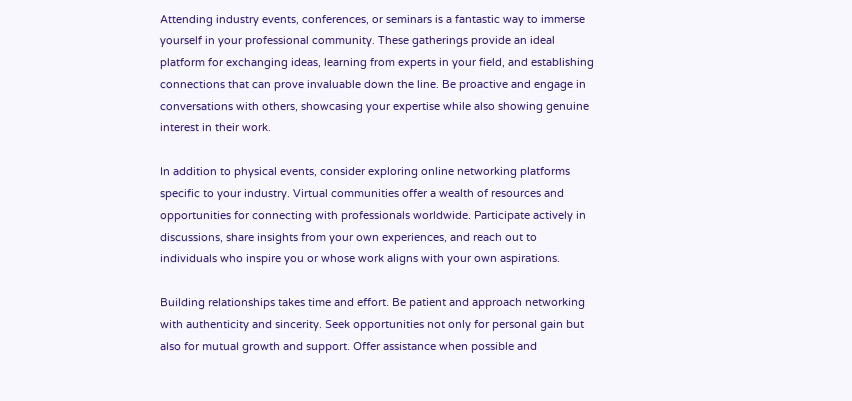Attending industry events, conferences, or seminars is a fantastic way to immerse yourself in your professional community. These gatherings provide an ideal platform for exchanging ideas, learning from experts in your field, and establishing connections that can prove invaluable down the line. Be proactive and engage in conversations with others, showcasing your expertise while also showing genuine interest in their work.

In addition to physical events, consider exploring online networking platforms specific to your industry. Virtual communities offer a wealth of resources and opportunities for connecting with professionals worldwide. Participate actively in discussions, share insights from your own experiences, and reach out to individuals who inspire you or whose work aligns with your own aspirations.

Building relationships takes time and effort. Be patient and approach networking with authenticity and sincerity. Seek opportunities not only for personal gain but also for mutual growth and support. Offer assistance when possible and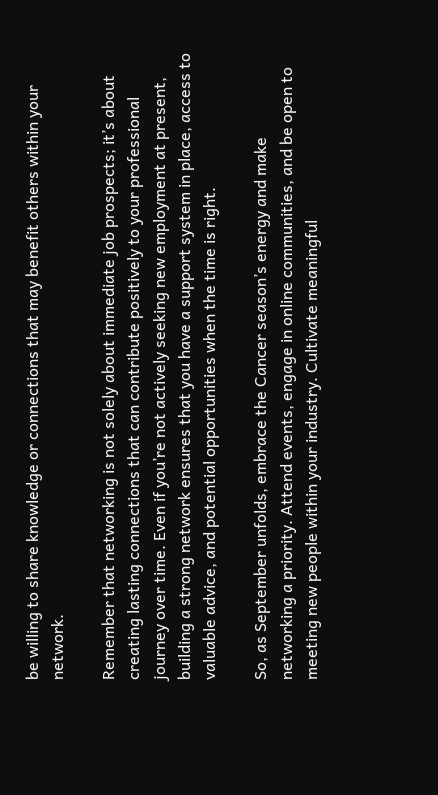be willing to share knowledge or connections that may benefit others within your network.

Remember that networking is not solely about immediate job prospects; it’s about creating lasting connections that can contribute positively to your professional journey over time. Even if you’re not actively seeking new employment at present, building a strong network ensures that you have a support system in place, access to valuable advice, and potential opportunities when the time is right.

So, as September unfolds, embrace the Cancer season’s energy and make networking a priority. Attend events, engage in online communities, and be open to meeting new people within your industry. Cultivate meaningful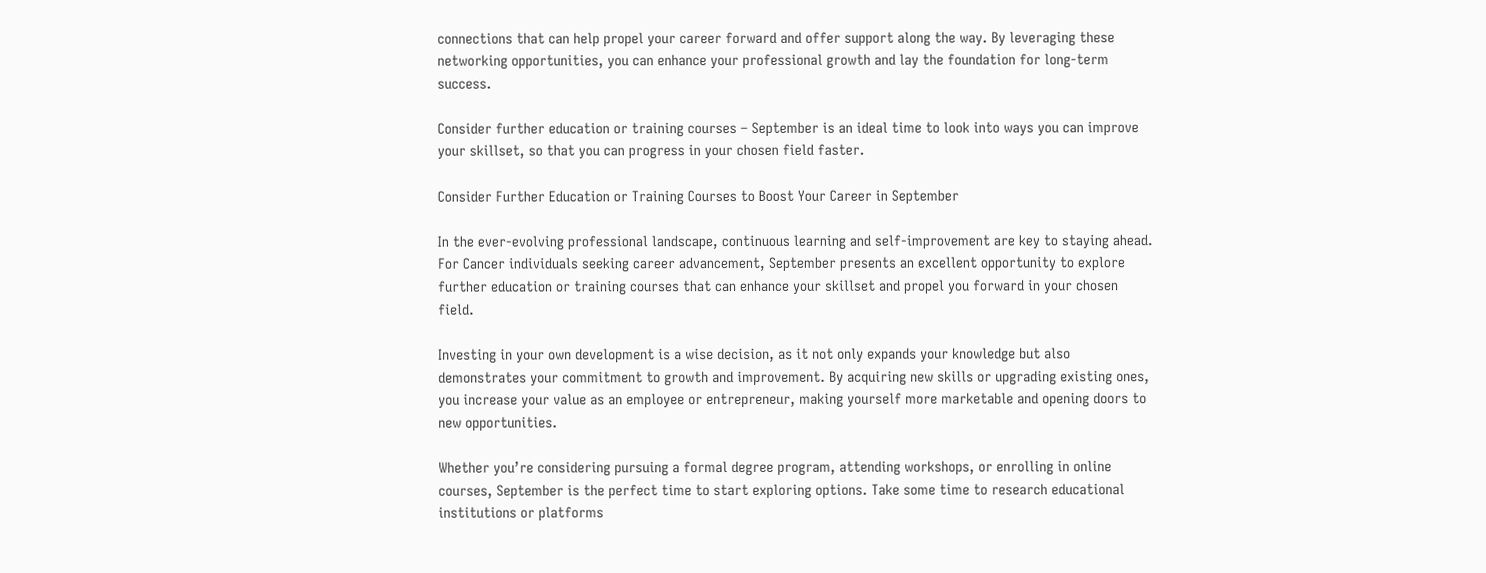connections that can help propel your career forward and offer support along the way. By leveraging these networking opportunities, you can enhance your professional growth and lay the foundation for long-term success.

Consider further education or training courses – September is an ideal time to look into ways you can improve your skillset, so that you can progress in your chosen field faster.

Consider Further Education or Training Courses to Boost Your Career in September

In the ever-evolving professional landscape, continuous learning and self-improvement are key to staying ahead. For Cancer individuals seeking career advancement, September presents an excellent opportunity to explore further education or training courses that can enhance your skillset and propel you forward in your chosen field.

Investing in your own development is a wise decision, as it not only expands your knowledge but also demonstrates your commitment to growth and improvement. By acquiring new skills or upgrading existing ones, you increase your value as an employee or entrepreneur, making yourself more marketable and opening doors to new opportunities.

Whether you’re considering pursuing a formal degree program, attending workshops, or enrolling in online courses, September is the perfect time to start exploring options. Take some time to research educational institutions or platforms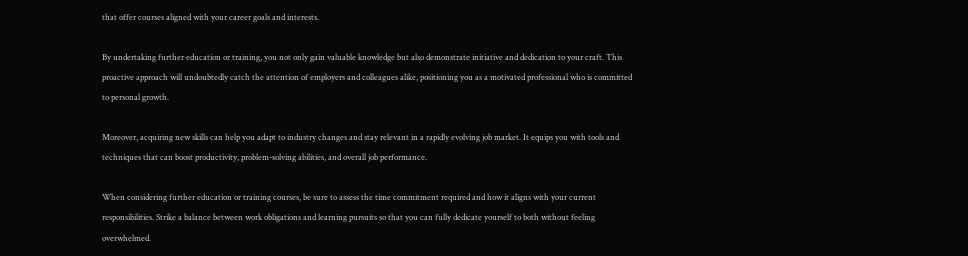that offer courses aligned with your career goals and interests.

By undertaking further education or training, you not only gain valuable knowledge but also demonstrate initiative and dedication to your craft. This proactive approach will undoubtedly catch the attention of employers and colleagues alike, positioning you as a motivated professional who is committed to personal growth.

Moreover, acquiring new skills can help you adapt to industry changes and stay relevant in a rapidly evolving job market. It equips you with tools and techniques that can boost productivity, problem-solving abilities, and overall job performance.

When considering further education or training courses, be sure to assess the time commitment required and how it aligns with your current responsibilities. Strike a balance between work obligations and learning pursuits so that you can fully dedicate yourself to both without feeling overwhelmed.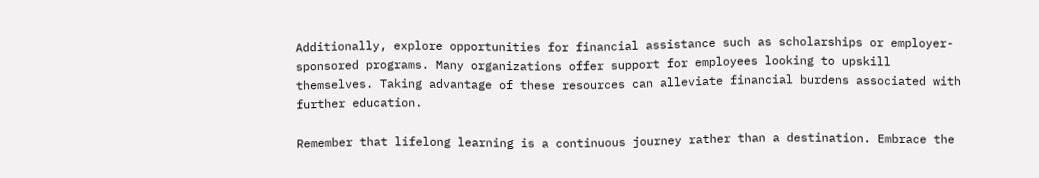Additionally, explore opportunities for financial assistance such as scholarships or employer-sponsored programs. Many organizations offer support for employees looking to upskill themselves. Taking advantage of these resources can alleviate financial burdens associated with further education.

Remember that lifelong learning is a continuous journey rather than a destination. Embrace the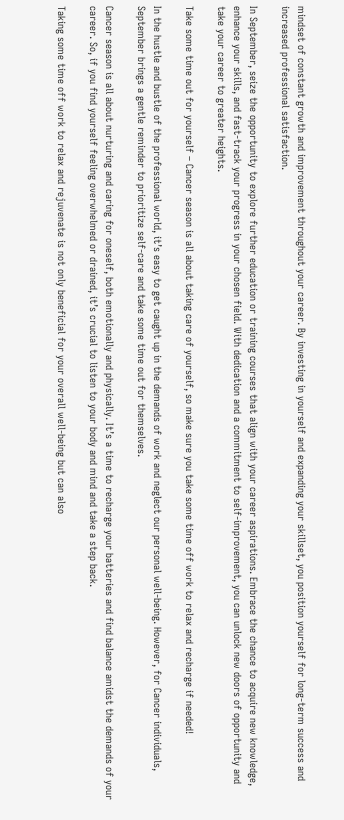mindset of constant growth and improvement throughout your career. By investing in yourself and expanding your skillset, you position yourself for long-term success and increased professional satisfaction.

In September, seize the opportunity to explore further education or training courses that align with your career aspirations. Embrace the chance to acquire new knowledge, enhance your skills, and fast-track your progress in your chosen field. With dedication and a commitment to self-improvement, you can unlock new doors of opportunity and take your career to greater heights.

Take some time out for yourself – Cancer season is all about taking care of yourself, so make sure you take some time off work to relax and recharge if needed!

In the hustle and bustle of the professional world, it’s easy to get caught up in the demands of work and neglect our personal well-being. However, for Cancer individuals, September brings a gentle reminder to prioritize self-care and take some time out for themselves.

Cancer season is all about nurturing and caring for oneself, both emotionally and physically. It’s a time to recharge your batteries and find balance amidst the demands of your career. So, if you find yourself feeling overwhelmed or drained, it’s crucial to listen to your body and mind and take a step back.

Taking some time off work to relax and rejuvenate is not only beneficial for your overall well-being but can also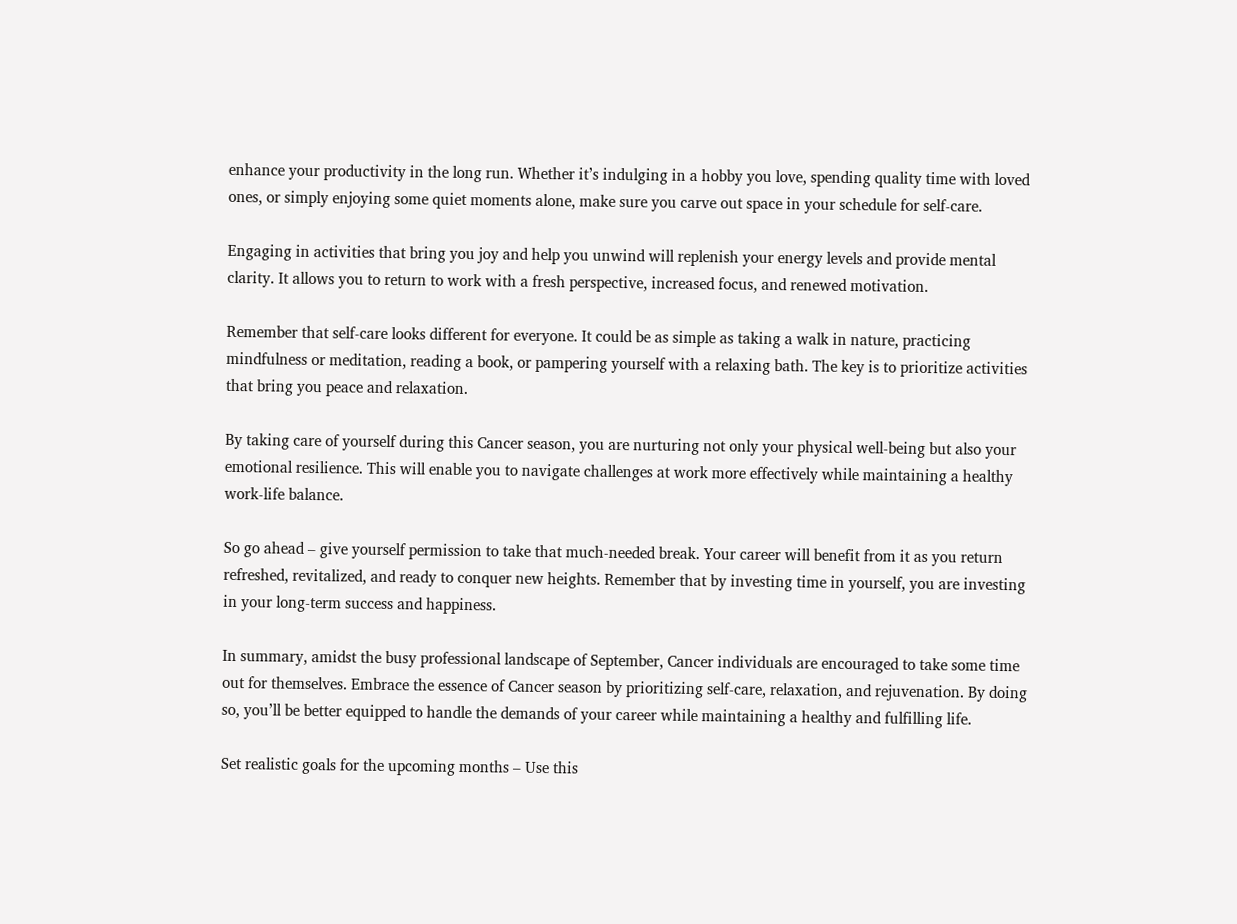enhance your productivity in the long run. Whether it’s indulging in a hobby you love, spending quality time with loved ones, or simply enjoying some quiet moments alone, make sure you carve out space in your schedule for self-care.

Engaging in activities that bring you joy and help you unwind will replenish your energy levels and provide mental clarity. It allows you to return to work with a fresh perspective, increased focus, and renewed motivation.

Remember that self-care looks different for everyone. It could be as simple as taking a walk in nature, practicing mindfulness or meditation, reading a book, or pampering yourself with a relaxing bath. The key is to prioritize activities that bring you peace and relaxation.

By taking care of yourself during this Cancer season, you are nurturing not only your physical well-being but also your emotional resilience. This will enable you to navigate challenges at work more effectively while maintaining a healthy work-life balance.

So go ahead – give yourself permission to take that much-needed break. Your career will benefit from it as you return refreshed, revitalized, and ready to conquer new heights. Remember that by investing time in yourself, you are investing in your long-term success and happiness.

In summary, amidst the busy professional landscape of September, Cancer individuals are encouraged to take some time out for themselves. Embrace the essence of Cancer season by prioritizing self-care, relaxation, and rejuvenation. By doing so, you’ll be better equipped to handle the demands of your career while maintaining a healthy and fulfilling life.

Set realistic goals for the upcoming months – Use this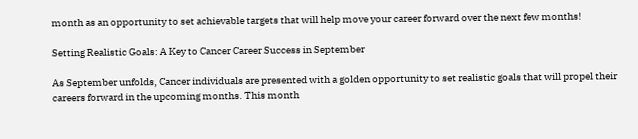month as an opportunity to set achievable targets that will help move your career forward over the next few months!

Setting Realistic Goals: A Key to Cancer Career Success in September

As September unfolds, Cancer individuals are presented with a golden opportunity to set realistic goals that will propel their careers forward in the upcoming months. This month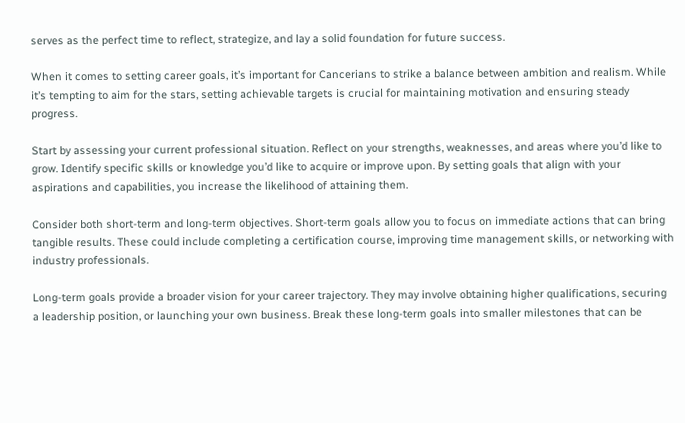serves as the perfect time to reflect, strategize, and lay a solid foundation for future success.

When it comes to setting career goals, it’s important for Cancerians to strike a balance between ambition and realism. While it’s tempting to aim for the stars, setting achievable targets is crucial for maintaining motivation and ensuring steady progress.

Start by assessing your current professional situation. Reflect on your strengths, weaknesses, and areas where you’d like to grow. Identify specific skills or knowledge you’d like to acquire or improve upon. By setting goals that align with your aspirations and capabilities, you increase the likelihood of attaining them.

Consider both short-term and long-term objectives. Short-term goals allow you to focus on immediate actions that can bring tangible results. These could include completing a certification course, improving time management skills, or networking with industry professionals.

Long-term goals provide a broader vision for your career trajectory. They may involve obtaining higher qualifications, securing a leadership position, or launching your own business. Break these long-term goals into smaller milestones that can be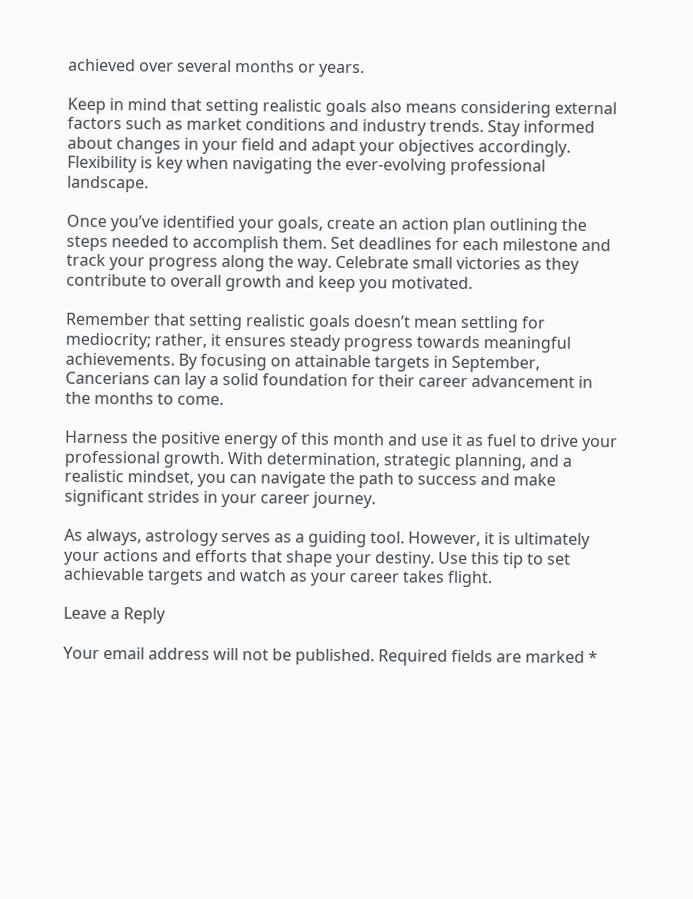achieved over several months or years.

Keep in mind that setting realistic goals also means considering external factors such as market conditions and industry trends. Stay informed about changes in your field and adapt your objectives accordingly. Flexibility is key when navigating the ever-evolving professional landscape.

Once you’ve identified your goals, create an action plan outlining the steps needed to accomplish them. Set deadlines for each milestone and track your progress along the way. Celebrate small victories as they contribute to overall growth and keep you motivated.

Remember that setting realistic goals doesn’t mean settling for mediocrity; rather, it ensures steady progress towards meaningful achievements. By focusing on attainable targets in September, Cancerians can lay a solid foundation for their career advancement in the months to come.

Harness the positive energy of this month and use it as fuel to drive your professional growth. With determination, strategic planning, and a realistic mindset, you can navigate the path to success and make significant strides in your career journey.

As always, astrology serves as a guiding tool. However, it is ultimately your actions and efforts that shape your destiny. Use this tip to set achievable targets and watch as your career takes flight.

Leave a Reply

Your email address will not be published. Required fields are marked *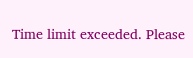Time limit exceeded. Please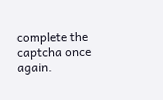complete the captcha once again.